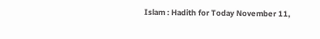Islam : Hadith for Today November 11,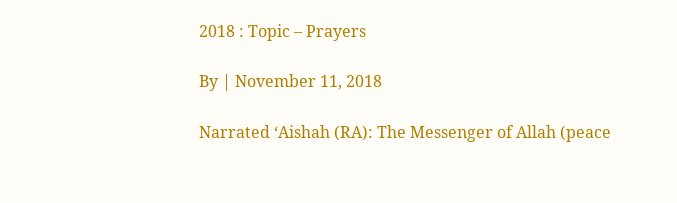2018 : Topic – Prayers

By | November 11, 2018

Narrated ‘Aishah (RA): The Messenger of Allah (peace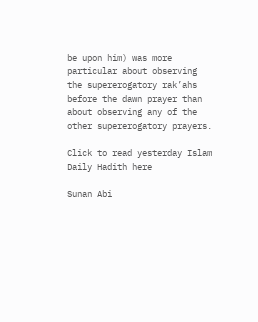be upon him) was more particular about observing the supererogatory rak’ahs before the dawn prayer than about observing any of the other supererogatory prayers.

Click to read yesterday Islam Daily Hadith here

Sunan Abi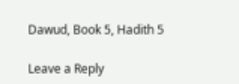Dawud, Book 5, Hadith 5

Leave a Reply